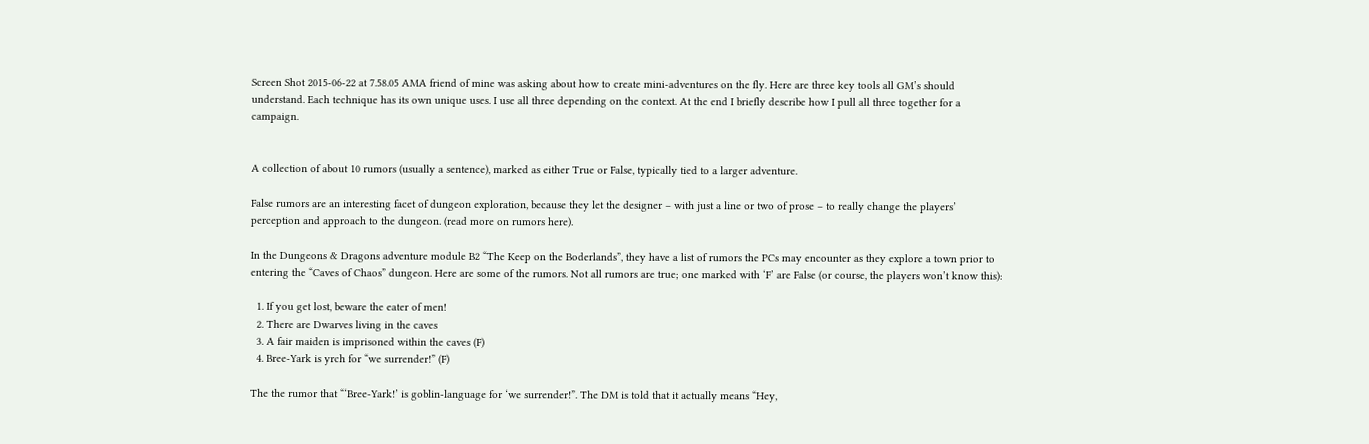Screen Shot 2015-06-22 at 7.58.05 AMA friend of mine was asking about how to create mini-adventures on the fly. Here are three key tools all GM’s should understand. Each technique has its own unique uses. I use all three depending on the context. At the end I briefly describe how I pull all three together for a campaign.


A collection of about 10 rumors (usually a sentence), marked as either True or False, typically tied to a larger adventure.

False rumors are an interesting facet of dungeon exploration, because they let the designer – with just a line or two of prose – to really change the players’ perception and approach to the dungeon. (read more on rumors here).

In the Dungeons & Dragons adventure module B2 “The Keep on the Boderlands”, they have a list of rumors the PCs may encounter as they explore a town prior to entering the “Caves of Chaos” dungeon. Here are some of the rumors. Not all rumors are true; one marked with ‘F’ are False (or course, the players won’t know this):

  1. If you get lost, beware the eater of men!
  2. There are Dwarves living in the caves
  3. A fair maiden is imprisoned within the caves (F)
  4. Bree-Yark is yrch for “we surrender!” (F)

The the rumor that “‘Bree-Yark!’ is goblin-language for ‘we surrender!”. The DM is told that it actually means “Hey,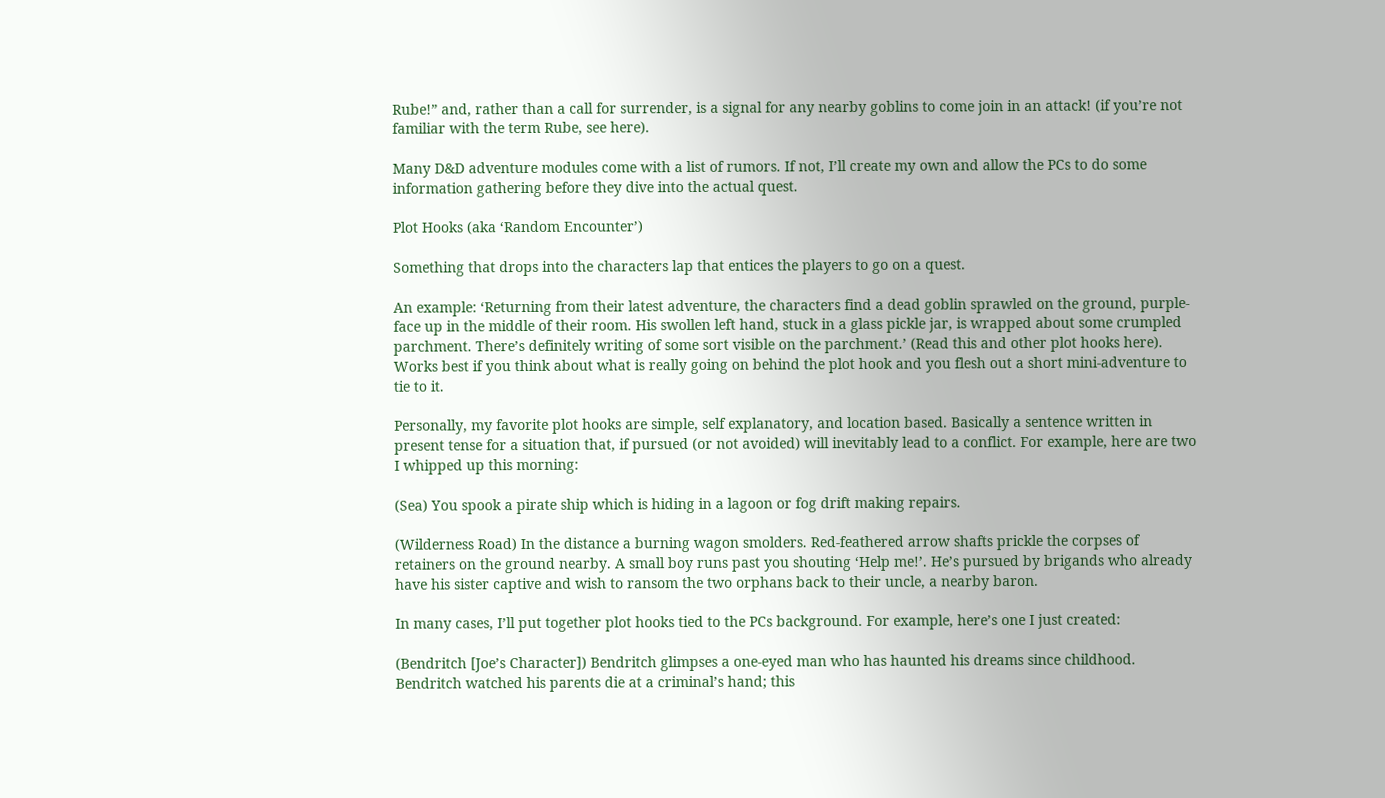Rube!” and, rather than a call for surrender, is a signal for any nearby goblins to come join in an attack! (if you’re not familiar with the term Rube, see here).

Many D&D adventure modules come with a list of rumors. If not, I’ll create my own and allow the PCs to do some information gathering before they dive into the actual quest.

Plot Hooks (aka ‘Random Encounter’)

Something that drops into the characters lap that entices the players to go on a quest.

An example: ‘Returning from their latest adventure, the characters find a dead goblin sprawled on the ground, purple-face up in the middle of their room. His swollen left hand, stuck in a glass pickle jar, is wrapped about some crumpled parchment. There’s definitely writing of some sort visible on the parchment.’ (Read this and other plot hooks here). Works best if you think about what is really going on behind the plot hook and you flesh out a short mini-adventure to tie to it.

Personally, my favorite plot hooks are simple, self explanatory, and location based. Basically a sentence written in present tense for a situation that, if pursued (or not avoided) will inevitably lead to a conflict. For example, here are two I whipped up this morning:

(Sea) You spook a pirate ship which is hiding in a lagoon or fog drift making repairs.

(Wilderness Road) In the distance a burning wagon smolders. Red-feathered arrow shafts prickle the corpses of retainers on the ground nearby. A small boy runs past you shouting ‘Help me!’. He’s pursued by brigands who already have his sister captive and wish to ransom the two orphans back to their uncle, a nearby baron.

In many cases, I’ll put together plot hooks tied to the PCs background. For example, here’s one I just created:

(Bendritch [Joe’s Character]) Bendritch glimpses a one-eyed man who has haunted his dreams since childhood. Bendritch watched his parents die at a criminal’s hand; this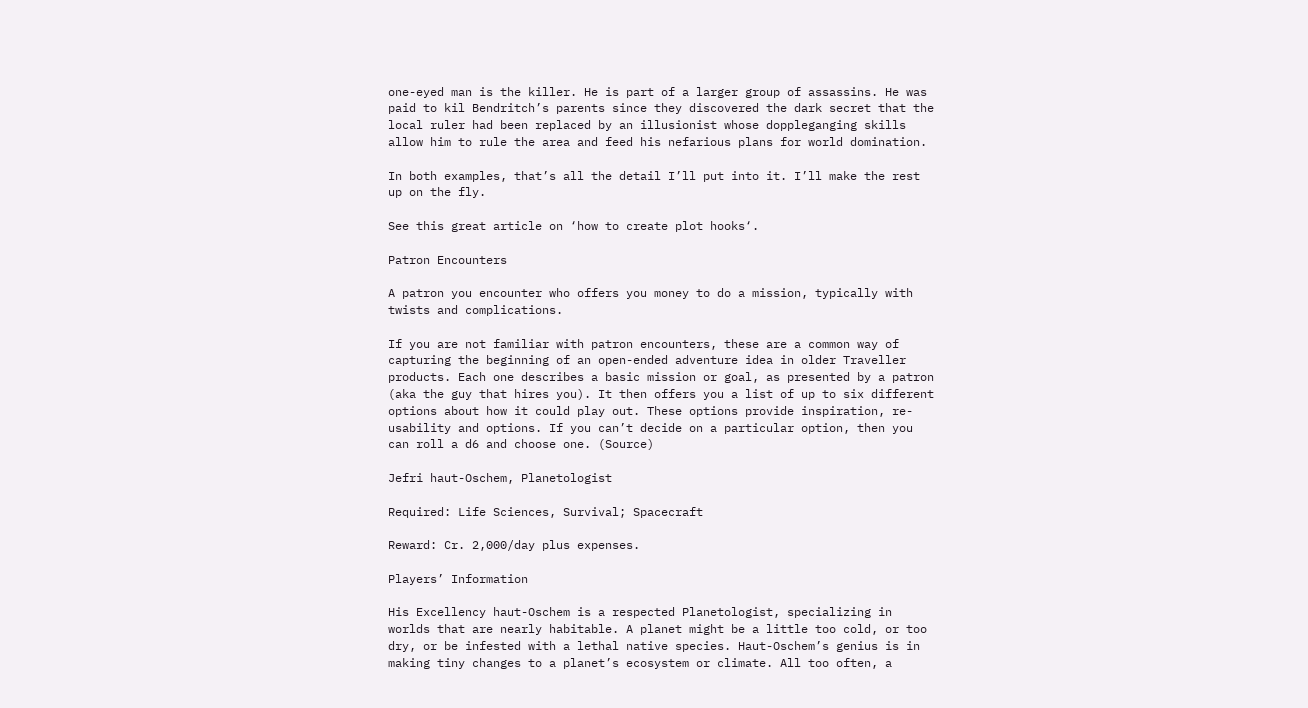one-eyed man is the killer. He is part of a larger group of assassins. He was paid to kil Bendritch’s parents since they discovered the dark secret that the local ruler had been replaced by an illusionist whose doppleganging skills allow him to rule the area and feed his nefarious plans for world domination.

In both examples, that’s all the detail I’ll put into it. I’ll make the rest up on the fly.

See this great article on ‘how to create plot hooks‘.

Patron Encounters

A patron you encounter who offers you money to do a mission, typically with twists and complications.

If you are not familiar with patron encounters, these are a common way of capturing the beginning of an open-ended adventure idea in older Traveller products. Each one describes a basic mission or goal, as presented by a patron (aka the guy that hires you). It then offers you a list of up to six different options about how it could play out. These options provide inspiration, re-usability and options. If you can’t decide on a particular option, then you can roll a d6 and choose one. (Source)

Jefri haut-Oschem, Planetologist

Required: Life Sciences, Survival; Spacecraft

Reward: Cr. 2,000/day plus expenses.

Players’ Information

His Excellency haut-Oschem is a respected Planetologist, specializing in worlds that are nearly habitable. A planet might be a little too cold, or too dry, or be infested with a lethal native species. Haut-Oschem’s genius is in making tiny changes to a planet’s ecosystem or climate. All too often, a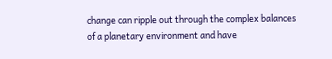change can ripple out through the complex balances of a planetary environment and have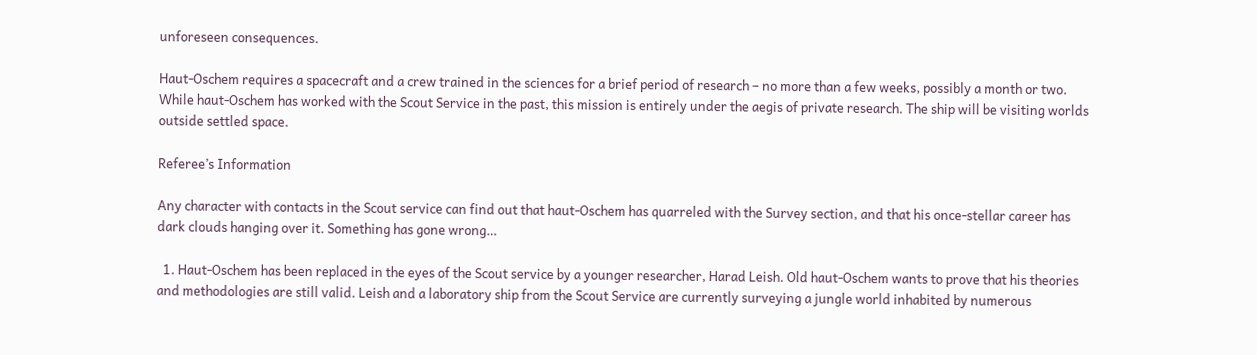unforeseen consequences.

Haut-Oschem requires a spacecraft and a crew trained in the sciences for a brief period of research – no more than a few weeks, possibly a month or two. While haut-Oschem has worked with the Scout Service in the past, this mission is entirely under the aegis of private research. The ship will be visiting worlds outside settled space.

Referee’s Information

Any character with contacts in the Scout service can find out that haut-Oschem has quarreled with the Survey section, and that his once-stellar career has dark clouds hanging over it. Something has gone wrong…

  1. Haut-Oschem has been replaced in the eyes of the Scout service by a younger researcher, Harad Leish. Old haut-Oschem wants to prove that his theories and methodologies are still valid. Leish and a laboratory ship from the Scout Service are currently surveying a jungle world inhabited by numerous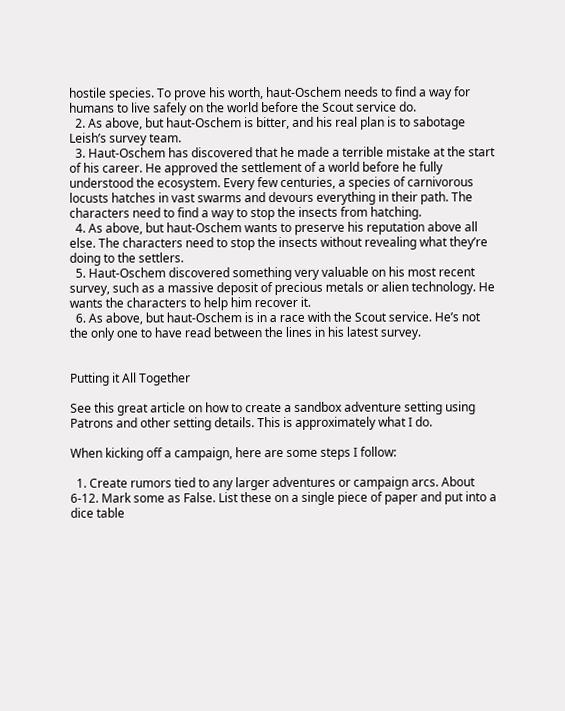hostile species. To prove his worth, haut-Oschem needs to find a way for humans to live safely on the world before the Scout service do.
  2. As above, but haut-Oschem is bitter, and his real plan is to sabotage Leish’s survey team.
  3. Haut-Oschem has discovered that he made a terrible mistake at the start of his career. He approved the settlement of a world before he fully understood the ecosystem. Every few centuries, a species of carnivorous locusts hatches in vast swarms and devours everything in their path. The characters need to find a way to stop the insects from hatching.
  4. As above, but haut-Oschem wants to preserve his reputation above all else. The characters need to stop the insects without revealing what they’re doing to the settlers.
  5. Haut-Oschem discovered something very valuable on his most recent survey, such as a massive deposit of precious metals or alien technology. He wants the characters to help him recover it.
  6. As above, but haut-Oschem is in a race with the Scout service. He’s not the only one to have read between the lines in his latest survey.


Putting it All Together

See this great article on how to create a sandbox adventure setting using Patrons and other setting details. This is approximately what I do.

When kicking off a campaign, here are some steps I follow:

  1. Create rumors tied to any larger adventures or campaign arcs. About 6-12. Mark some as False. List these on a single piece of paper and put into a dice table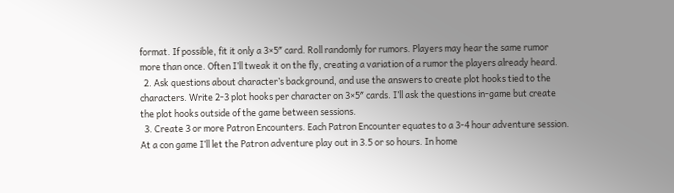format. If possible, fit it only a 3×5″ card. Roll randomly for rumors. Players may hear the same rumor more than once. Often I’ll tweak it on the fly, creating a variation of a rumor the players already heard.
  2. Ask questions about character’s background, and use the answers to create plot hooks tied to the characters. Write 2-3 plot hooks per character on 3×5″ cards. I’ll ask the questions in-game but create the plot hooks outside of the game between sessions.
  3. Create 3 or more Patron Encounters. Each Patron Encounter equates to a 3-4 hour adventure session. At a con game I’ll let the Patron adventure play out in 3.5 or so hours. In home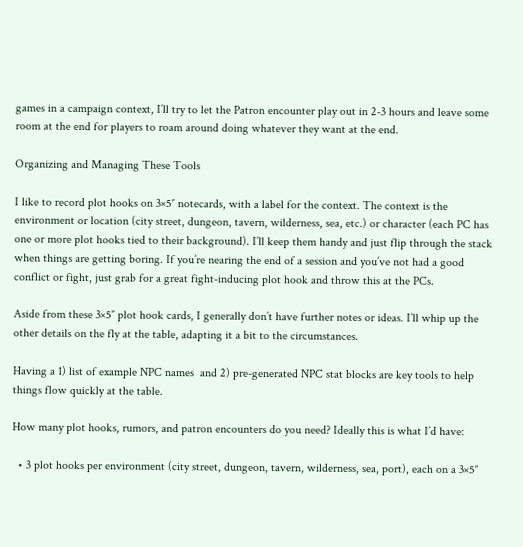games in a campaign context, I’ll try to let the Patron encounter play out in 2-3 hours and leave some room at the end for players to roam around doing whatever they want at the end.

Organizing and Managing These Tools

I like to record plot hooks on 3×5″ notecards, with a label for the context. The context is the environment or location (city street, dungeon, tavern, wilderness, sea, etc.) or character (each PC has one or more plot hooks tied to their background). I’ll keep them handy and just flip through the stack when things are getting boring. If you’re nearing the end of a session and you’ve not had a good conflict or fight, just grab for a great fight-inducing plot hook and throw this at the PCs.

Aside from these 3×5″ plot hook cards, I generally don’t have further notes or ideas. I’ll whip up the other details on the fly at the table, adapting it a bit to the circumstances.

Having a 1) list of example NPC names  and 2) pre-generated NPC stat blocks are key tools to help things flow quickly at the table.

How many plot hooks, rumors, and patron encounters do you need? Ideally this is what I’d have:

  • 3 plot hooks per environment (city street, dungeon, tavern, wilderness, sea, port), each on a 3×5″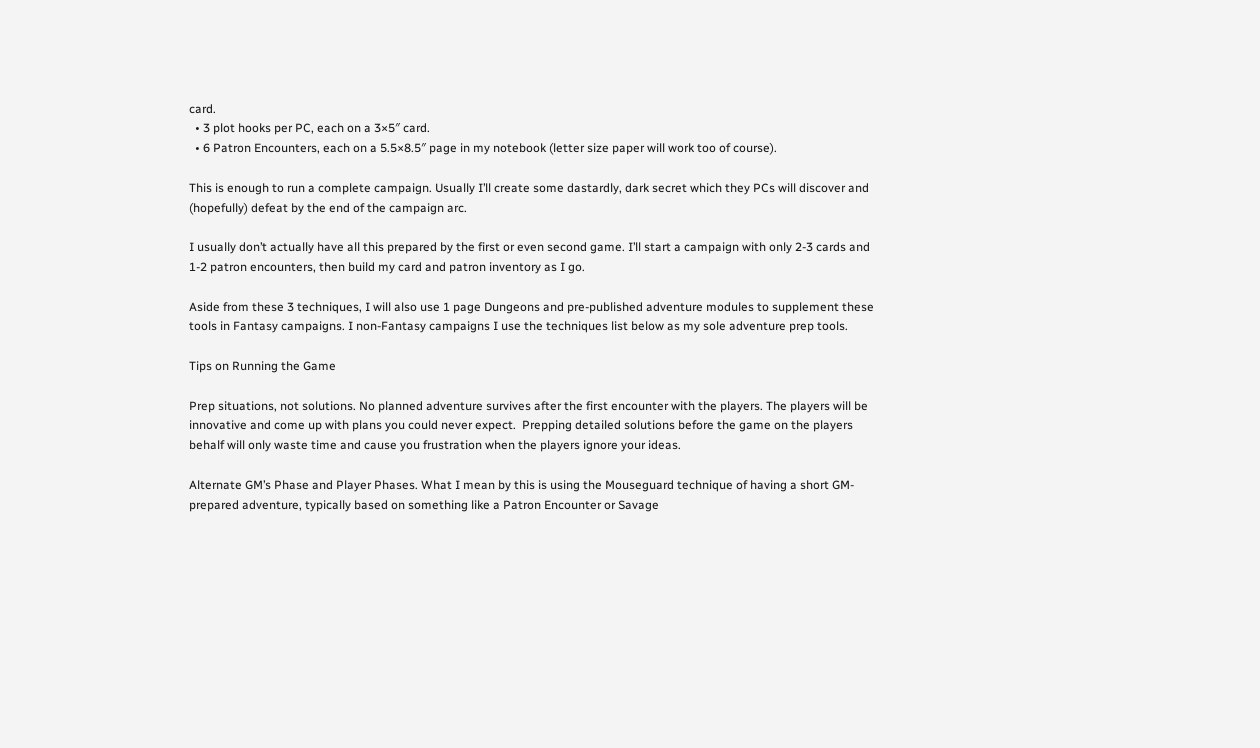card.
  • 3 plot hooks per PC, each on a 3×5″ card.
  • 6 Patron Encounters, each on a 5.5×8.5″ page in my notebook (letter size paper will work too of course).

This is enough to run a complete campaign. Usually I’ll create some dastardly, dark secret which they PCs will discover and (hopefully) defeat by the end of the campaign arc.

I usually don’t actually have all this prepared by the first or even second game. I’ll start a campaign with only 2-3 cards and 1-2 patron encounters, then build my card and patron inventory as I go.

Aside from these 3 techniques, I will also use 1 page Dungeons and pre-published adventure modules to supplement these tools in Fantasy campaigns. I non-Fantasy campaigns I use the techniques list below as my sole adventure prep tools.

Tips on Running the Game

Prep situations, not solutions. No planned adventure survives after the first encounter with the players. The players will be innovative and come up with plans you could never expect.  Prepping detailed solutions before the game on the players behalf will only waste time and cause you frustration when the players ignore your ideas.

Alternate GM’s Phase and Player Phases. What I mean by this is using the Mouseguard technique of having a short GM-prepared adventure, typically based on something like a Patron Encounter or Savage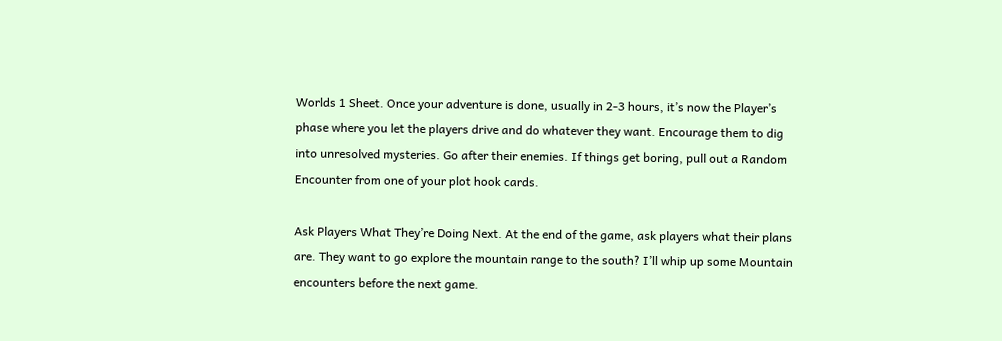Worlds 1 Sheet. Once your adventure is done, usually in 2-3 hours, it’s now the Player’s phase where you let the players drive and do whatever they want. Encourage them to dig into unresolved mysteries. Go after their enemies. If things get boring, pull out a Random Encounter from one of your plot hook cards.

Ask Players What They’re Doing Next. At the end of the game, ask players what their plans are. They want to go explore the mountain range to the south? I’ll whip up some Mountain encounters before the next game.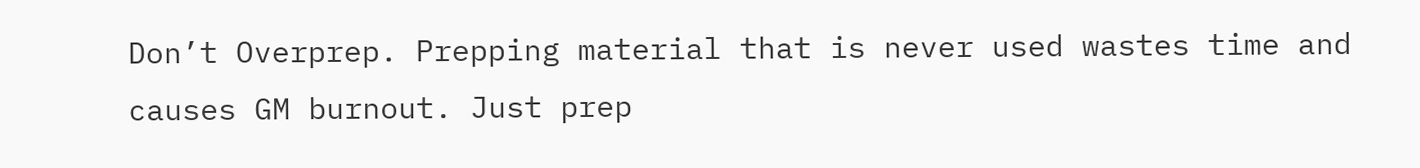Don’t Overprep. Prepping material that is never used wastes time and causes GM burnout. Just prep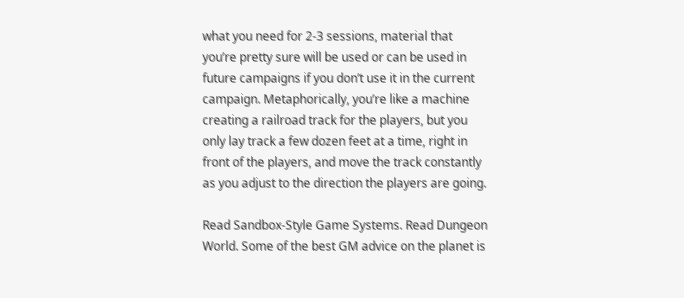what you need for 2-3 sessions, material that you’re pretty sure will be used or can be used in future campaigns if you don’t use it in the current campaign. Metaphorically, you’re like a machine creating a railroad track for the players, but you only lay track a few dozen feet at a time, right in front of the players, and move the track constantly as you adjust to the direction the players are going.

Read Sandbox-Style Game Systems. Read Dungeon World. Some of the best GM advice on the planet is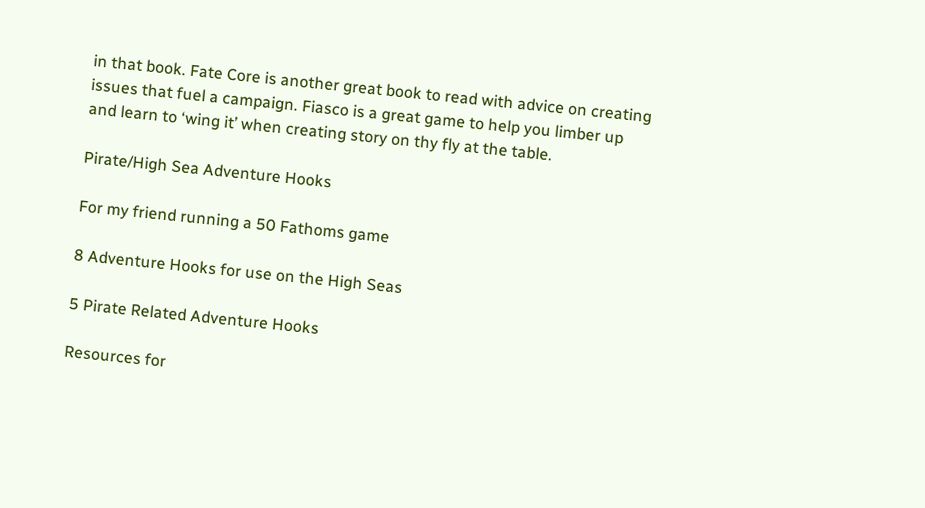in that book. Fate Core is another great book to read with advice on creating issues that fuel a campaign. Fiasco is a great game to help you limber up and learn to ‘wing it’ when creating story on thy fly at the table.

Pirate/High Sea Adventure Hooks

For my friend running a 50 Fathoms game

8 Adventure Hooks for use on the High Seas

5 Pirate Related Adventure Hooks

Resources for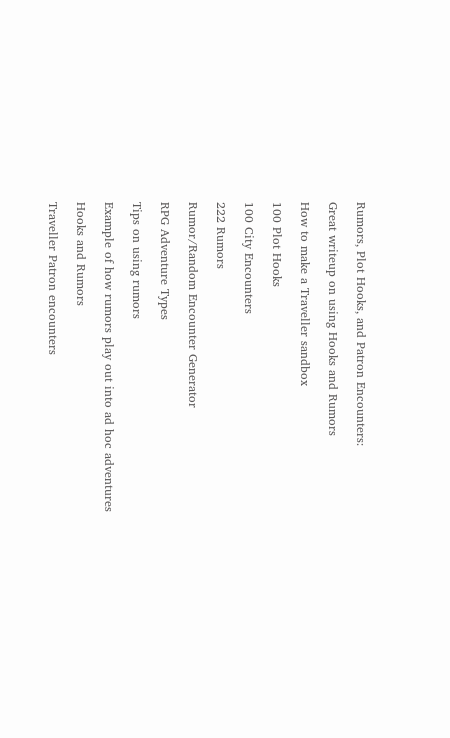Rumors, Plot Hooks, and Patron Encounters:

Great writeup on using Hooks and Rumors

How to make a Traveller sandbox

100 Plot Hooks

100 City Encounters

222 Rumors

Rumor/Random Encounter Generator

RPG Adventure Types

Tips on using rumors

Example of how rumors play out into ad hoc adventures

Hooks and Rumors

Traveller Patron encounters